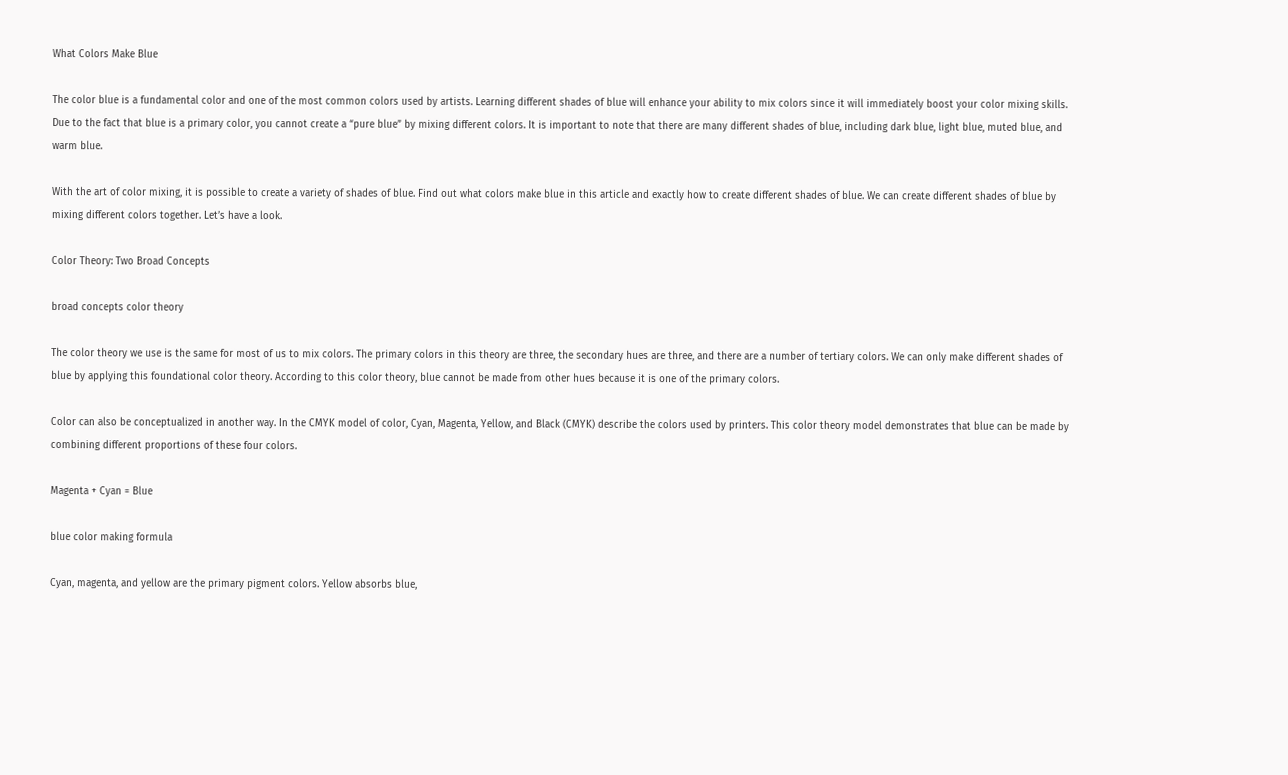What Colors Make Blue

The color blue is a fundamental color and one of the most common colors used by artists. Learning different shades of blue will enhance your ability to mix colors since it will immediately boost your color mixing skills. Due to the fact that blue is a primary color, you cannot create a “pure blue” by mixing different colors. It is important to note that there are many different shades of blue, including dark blue, light blue, muted blue, and warm blue.

With the art of color mixing, it is possible to create a variety of shades of blue. Find out what colors make blue in this article and exactly how to create different shades of blue. We can create different shades of blue by mixing different colors together. Let’s have a look.

Color Theory: Two Broad Concepts

broad concepts color theory

The color theory we use is the same for most of us to mix colors. The primary colors in this theory are three, the secondary hues are three, and there are a number of tertiary colors. We can only make different shades of blue by applying this foundational color theory. According to this color theory, blue cannot be made from other hues because it is one of the primary colors.

Color can also be conceptualized in another way. In the CMYK model of color, Cyan, Magenta, Yellow, and Black (CMYK) describe the colors used by printers. This color theory model demonstrates that blue can be made by combining different proportions of these four colors.

Magenta + Cyan = Blue

blue color making formula

Cyan, magenta, and yellow are the primary pigment colors. Yellow absorbs blue,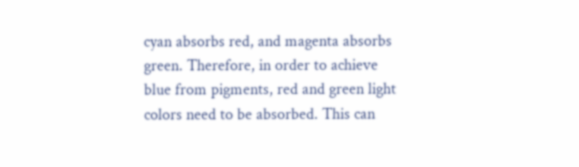cyan absorbs red, and magenta absorbs green. Therefore, in order to achieve blue from pigments, red and green light colors need to be absorbed. This can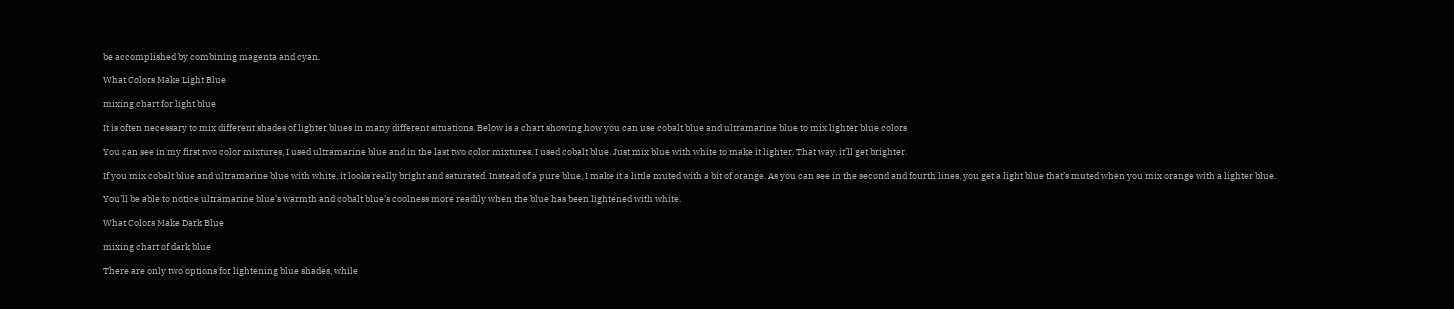be accomplished by combining magenta and cyan.

What Colors Make Light Blue

mixing chart for light blue

It is often necessary to mix different shades of lighter blues in many different situations. Below is a chart showing how you can use cobalt blue and ultramarine blue to mix lighter blue colors

You can see in my first two color mixtures, I used ultramarine blue and in the last two color mixtures, I used cobalt blue. Just mix blue with white to make it lighter. That way, it’ll get brighter.

If you mix cobalt blue and ultramarine blue with white, it looks really bright and saturated. Instead of a pure blue, I make it a little muted with a bit of orange. As you can see in the second and fourth lines, you get a light blue that’s muted when you mix orange with a lighter blue.

You’ll be able to notice ultramarine blue’s warmth and cobalt blue’s coolness more readily when the blue has been lightened with white.

What Colors Make Dark Blue

mixing chart of dark blue

There are only two options for lightening blue shades, while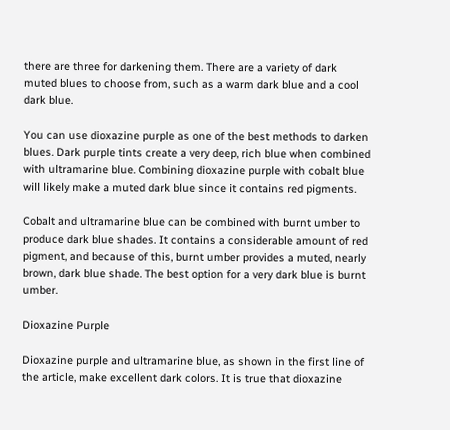there are three for darkening them. There are a variety of dark muted blues to choose from, such as a warm dark blue and a cool dark blue.

You can use dioxazine purple as one of the best methods to darken blues. Dark purple tints create a very deep, rich blue when combined with ultramarine blue. Combining dioxazine purple with cobalt blue will likely make a muted dark blue since it contains red pigments.

Cobalt and ultramarine blue can be combined with burnt umber to produce dark blue shades. It contains a considerable amount of red pigment, and because of this, burnt umber provides a muted, nearly brown, dark blue shade. The best option for a very dark blue is burnt umber.

Dioxazine Purple

Dioxazine purple and ultramarine blue, as shown in the first line of the article, make excellent dark colors. It is true that dioxazine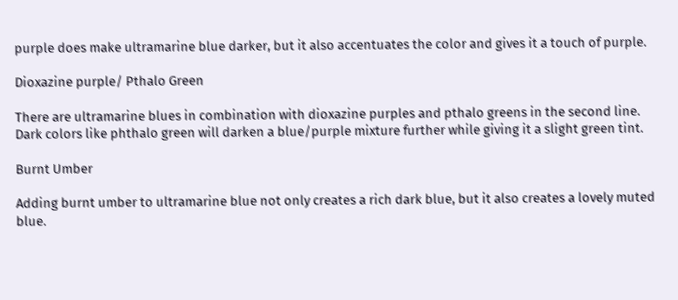purple does make ultramarine blue darker, but it also accentuates the color and gives it a touch of purple.

Dioxazine purple/ Pthalo Green

There are ultramarine blues in combination with dioxazine purples and pthalo greens in the second line. Dark colors like phthalo green will darken a blue/purple mixture further while giving it a slight green tint.

Burnt Umber

Adding burnt umber to ultramarine blue not only creates a rich dark blue, but it also creates a lovely muted blue.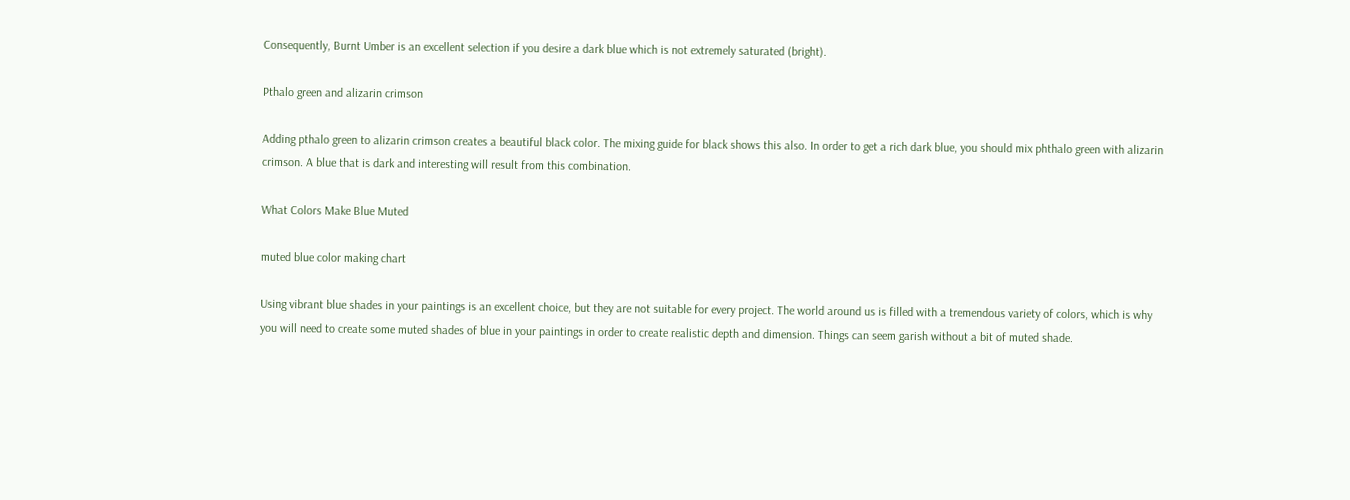Consequently, Burnt Umber is an excellent selection if you desire a dark blue which is not extremely saturated (bright).

Pthalo green and alizarin crimson

Adding pthalo green to alizarin crimson creates a beautiful black color. The mixing guide for black shows this also. In order to get a rich dark blue, you should mix phthalo green with alizarin crimson. A blue that is dark and interesting will result from this combination.

What Colors Make Blue Muted

muted blue color making chart

Using vibrant blue shades in your paintings is an excellent choice, but they are not suitable for every project. The world around us is filled with a tremendous variety of colors, which is why you will need to create some muted shades of blue in your paintings in order to create realistic depth and dimension. Things can seem garish without a bit of muted shade.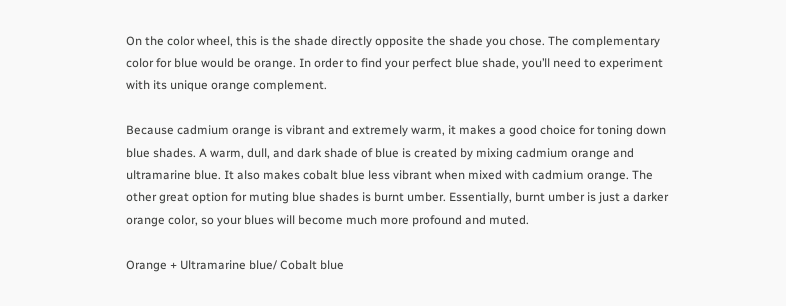On the color wheel, this is the shade directly opposite the shade you chose. The complementary color for blue would be orange. In order to find your perfect blue shade, you’ll need to experiment with its unique orange complement.

Because cadmium orange is vibrant and extremely warm, it makes a good choice for toning down blue shades. A warm, dull, and dark shade of blue is created by mixing cadmium orange and ultramarine blue. It also makes cobalt blue less vibrant when mixed with cadmium orange. The other great option for muting blue shades is burnt umber. Essentially, burnt umber is just a darker orange color, so your blues will become much more profound and muted.

Orange + Ultramarine blue/ Cobalt blue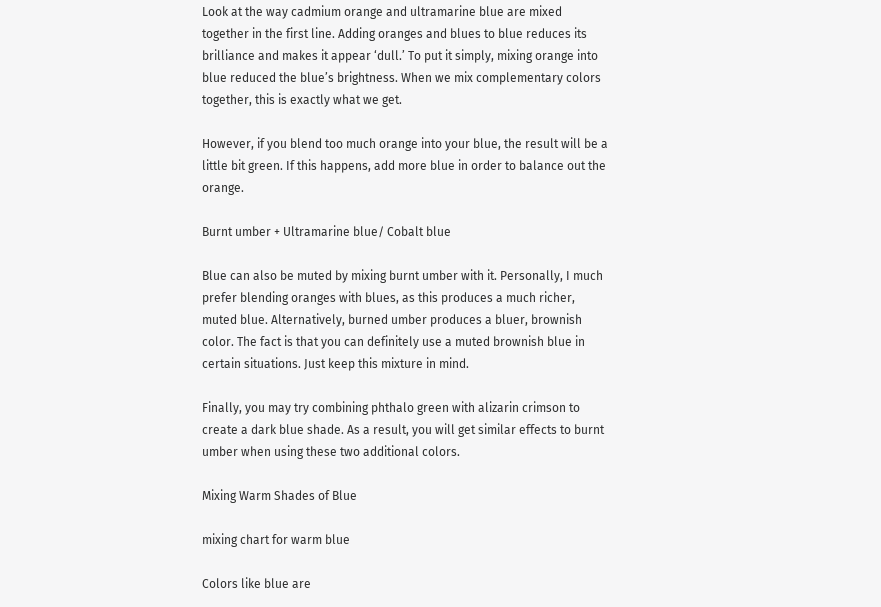Look at the way cadmium orange and ultramarine blue are mixed together in the first line. Adding oranges and blues to blue reduces its brilliance and makes it appear ‘dull.’ To put it simply, mixing orange into blue reduced the blue’s brightness. When we mix complementary colors together, this is exactly what we get.

However, if you blend too much orange into your blue, the result will be a little bit green. If this happens, add more blue in order to balance out the orange.

Burnt umber + Ultramarine blue/ Cobalt blue

Blue can also be muted by mixing burnt umber with it. Personally, I much prefer blending oranges with blues, as this produces a much richer, muted blue. Alternatively, burned umber produces a bluer, brownish color. The fact is that you can definitely use a muted brownish blue in certain situations. Just keep this mixture in mind.

Finally, you may try combining phthalo green with alizarin crimson to create a dark blue shade. As a result, you will get similar effects to burnt umber when using these two additional colors.

Mixing Warm Shades of Blue

mixing chart for warm blue

Colors like blue are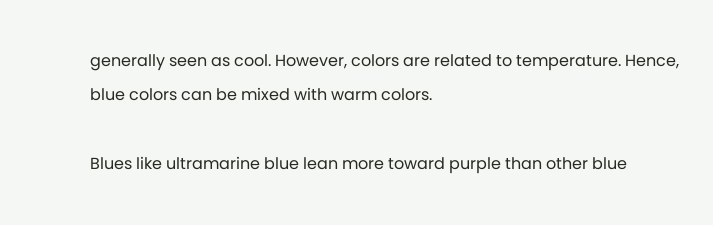generally seen as cool. However, colors are related to temperature. Hence, blue colors can be mixed with warm colors.

Blues like ultramarine blue lean more toward purple than other blue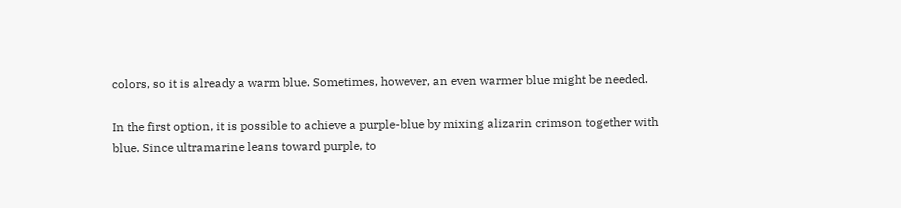colors, so it is already a warm blue. Sometimes, however, an even warmer blue might be needed.

In the first option, it is possible to achieve a purple-blue by mixing alizarin crimson together with blue. Since ultramarine leans toward purple, to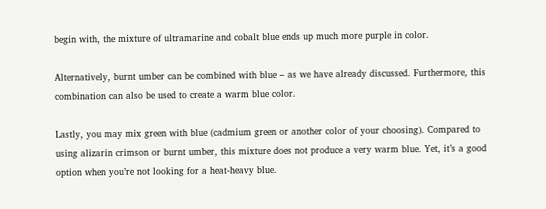begin with, the mixture of ultramarine and cobalt blue ends up much more purple in color.

Alternatively, burnt umber can be combined with blue – as we have already discussed. Furthermore, this combination can also be used to create a warm blue color.

Lastly, you may mix green with blue (cadmium green or another color of your choosing). Compared to using alizarin crimson or burnt umber, this mixture does not produce a very warm blue. Yet, it’s a good option when you’re not looking for a heat-heavy blue.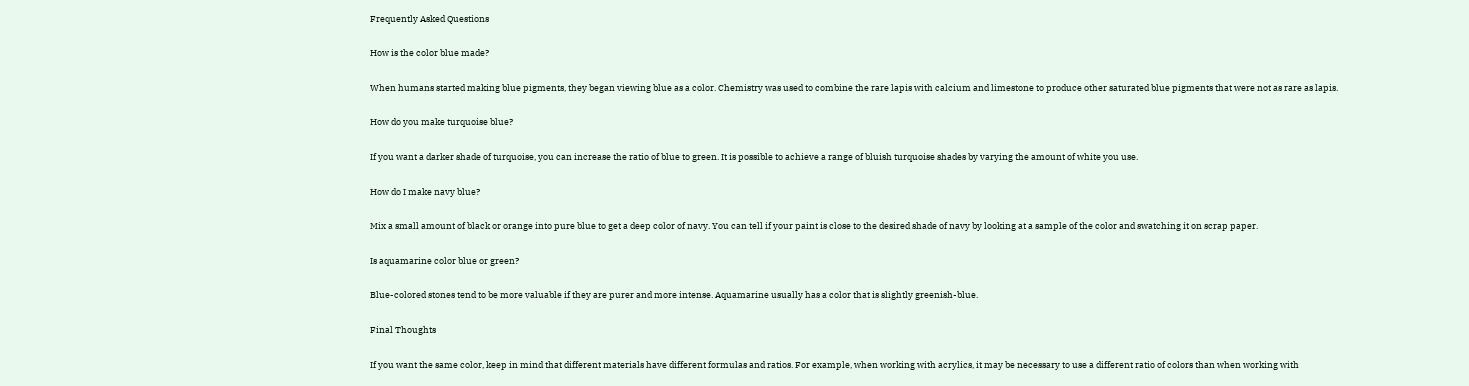Frequently Asked Questions

How is the color blue made?

When humans started making blue pigments, they began viewing blue as a color. Chemistry was used to combine the rare lapis with calcium and limestone to produce other saturated blue pigments that were not as rare as lapis.

How do you make turquoise blue?

If you want a darker shade of turquoise, you can increase the ratio of blue to green. It is possible to achieve a range of bluish turquoise shades by varying the amount of white you use.

How do I make navy blue?

Mix a small amount of black or orange into pure blue to get a deep color of navy. You can tell if your paint is close to the desired shade of navy by looking at a sample of the color and swatching it on scrap paper.

Is aquamarine color blue or green?

Blue-colored stones tend to be more valuable if they are purer and more intense. Aquamarine usually has a color that is slightly greenish-blue.

Final Thoughts

If you want the same color, keep in mind that different materials have different formulas and ratios. For example, when working with acrylics, it may be necessary to use a different ratio of colors than when working with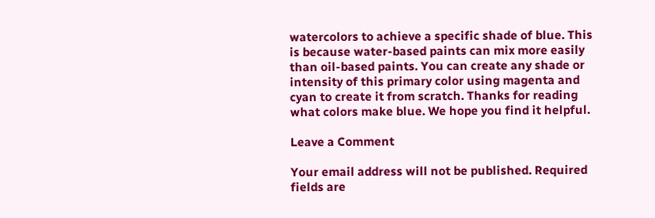watercolors to achieve a specific shade of blue. This is because water-based paints can mix more easily than oil-based paints. You can create any shade or intensity of this primary color using magenta and cyan to create it from scratch. Thanks for reading what colors make blue. We hope you find it helpful.

Leave a Comment

Your email address will not be published. Required fields are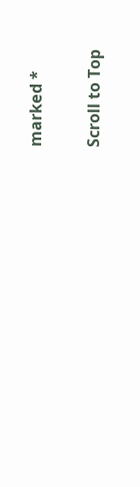marked *

Scroll to Top